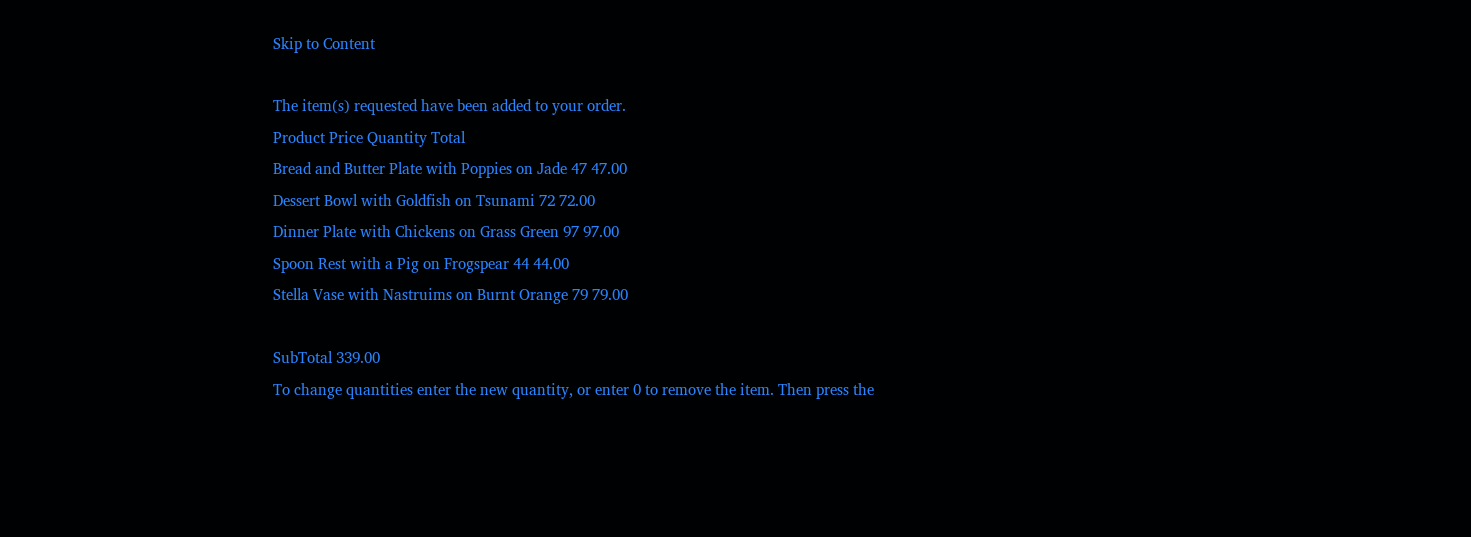Skip to Content

The item(s) requested have been added to your order.
Product Price Quantity Total
Bread and Butter Plate with Poppies on Jade 47 47.00
Dessert Bowl with Goldfish on Tsunami 72 72.00
Dinner Plate with Chickens on Grass Green 97 97.00
Spoon Rest with a Pig on Frogspear 44 44.00
Stella Vase with Nastruims on Burnt Orange 79 79.00

SubTotal 339.00
To change quantities enter the new quantity, or enter 0 to remove the item. Then press the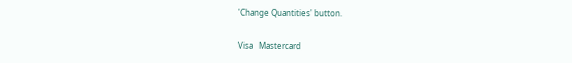'Change Quantities' button.

Visa   Mastercard